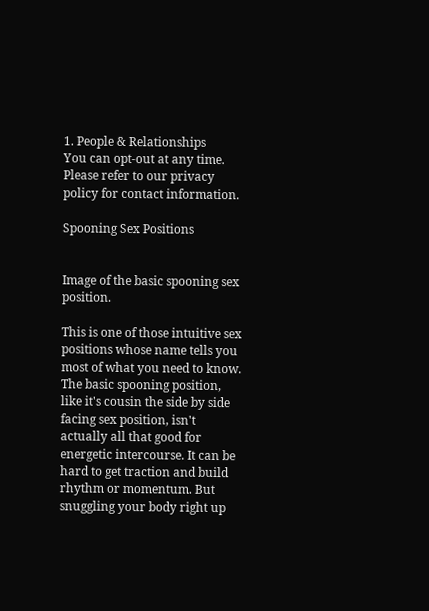1. People & Relationships
You can opt-out at any time. Please refer to our privacy policy for contact information.

Spooning Sex Positions


Image of the basic spooning sex position.

This is one of those intuitive sex positions whose name tells you most of what you need to know. The basic spooning position, like it's cousin the side by side facing sex position, isn't actually all that good for energetic intercourse. It can be hard to get traction and build rhythm or momentum. But snuggling your body right up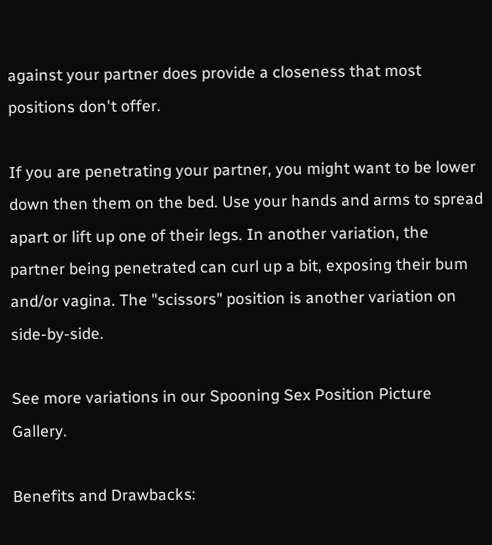against your partner does provide a closeness that most positions don't offer.

If you are penetrating your partner, you might want to be lower down then them on the bed. Use your hands and arms to spread apart or lift up one of their legs. In another variation, the partner being penetrated can curl up a bit, exposing their bum and/or vagina. The "scissors" position is another variation on side-by-side.

See more variations in our Spooning Sex Position Picture Gallery.

Benefits and Drawbacks: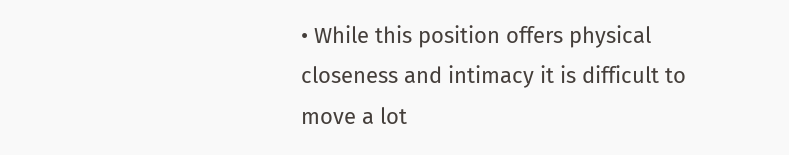• While this position offers physical closeness and intimacy it is difficult to move a lot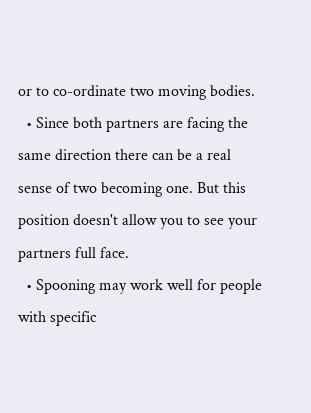or to co-ordinate two moving bodies.
  • Since both partners are facing the same direction there can be a real sense of two becoming one. But this position doesn't allow you to see your partners full face.
  • Spooning may work well for people with specific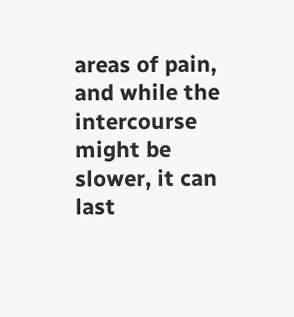areas of pain, and while the intercourse might be slower, it can last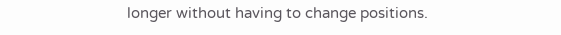longer without having to change positions.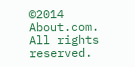©2014 About.com. All rights reserved.